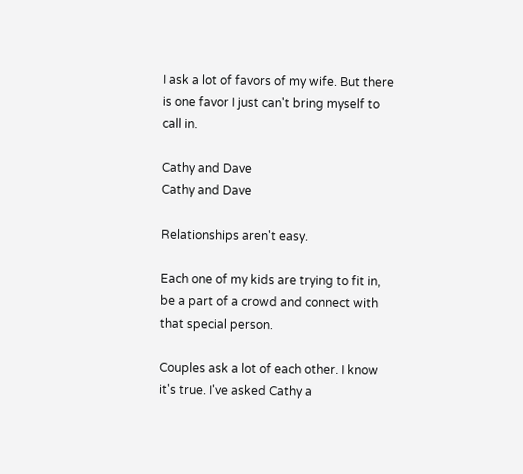I ask a lot of favors of my wife. But there is one favor I just can't bring myself to call in.

Cathy and Dave
Cathy and Dave

Relationships aren't easy.

Each one of my kids are trying to fit in, be a part of a crowd and connect with that special person.

Couples ask a lot of each other. I know it's true. I've asked Cathy a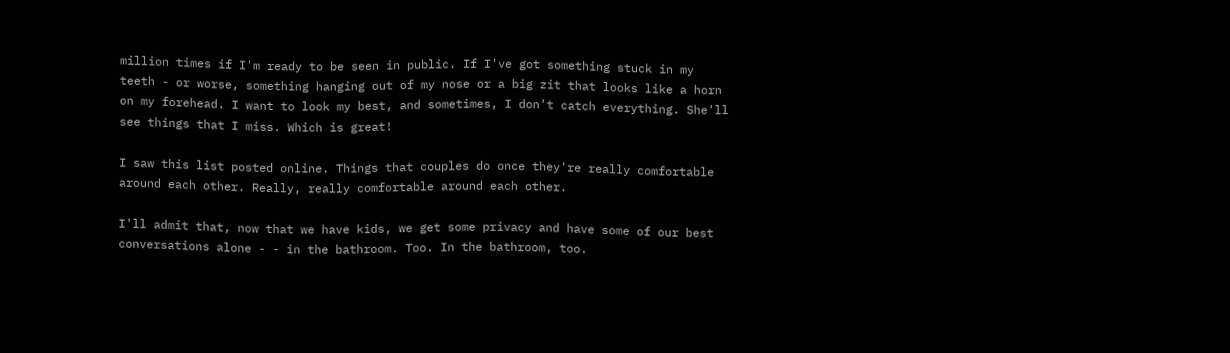million times if I'm ready to be seen in public. If I've got something stuck in my teeth - or worse, something hanging out of my nose or a big zit that looks like a horn on my forehead. I want to look my best, and sometimes, I don't catch everything. She'll see things that I miss. Which is great!

I saw this list posted online. Things that couples do once they're really comfortable around each other. Really, really comfortable around each other.

I'll admit that, now that we have kids, we get some privacy and have some of our best conversations alone - - in the bathroom. Too. In the bathroom, too.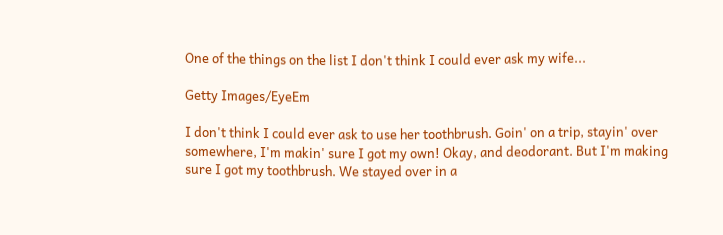One of the things on the list I don't think I could ever ask my wife...

Getty Images/EyeEm

I don't think I could ever ask to use her toothbrush. Goin' on a trip, stayin' over somewhere, I'm makin' sure I got my own! Okay, and deodorant. But I'm making sure I got my toothbrush. We stayed over in a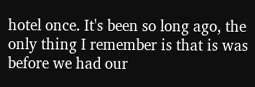hotel once. It's been so long ago, the only thing I remember is that is was before we had our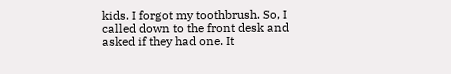kids. I forgot my toothbrush. So, I called down to the front desk and asked if they had one. It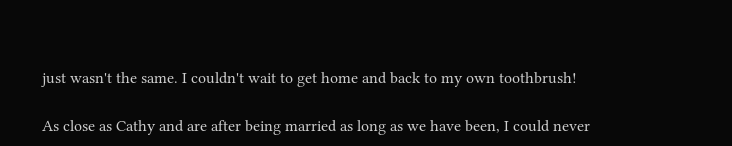just wasn't the same. I couldn't wait to get home and back to my own toothbrush!

As close as Cathy and are after being married as long as we have been, I could never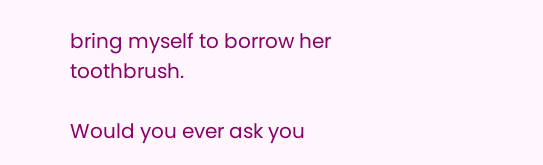bring myself to borrow her toothbrush.

Would you ever ask you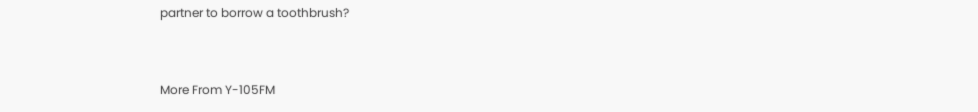partner to borrow a toothbrush?


More From Y-105FM